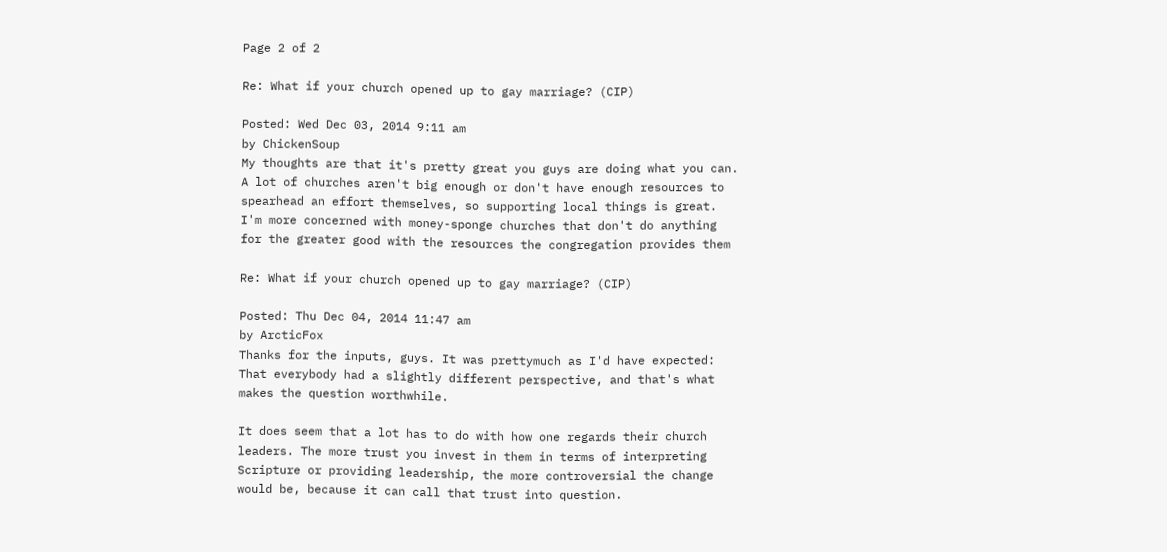Page 2 of 2

Re: What if your church opened up to gay marriage? (CIP)

Posted: Wed Dec 03, 2014 9:11 am
by ChickenSoup
My thoughts are that it's pretty great you guys are doing what you can. A lot of churches aren't big enough or don't have enough resources to spearhead an effort themselves, so supporting local things is great. I'm more concerned with money-sponge churches that don't do anything for the greater good with the resources the congregation provides them

Re: What if your church opened up to gay marriage? (CIP)

Posted: Thu Dec 04, 2014 11:47 am
by ArcticFox
Thanks for the inputs, guys. It was prettymuch as I'd have expected: That everybody had a slightly different perspective, and that's what makes the question worthwhile.

It does seem that a lot has to do with how one regards their church leaders. The more trust you invest in them in terms of interpreting Scripture or providing leadership, the more controversial the change would be, because it can call that trust into question.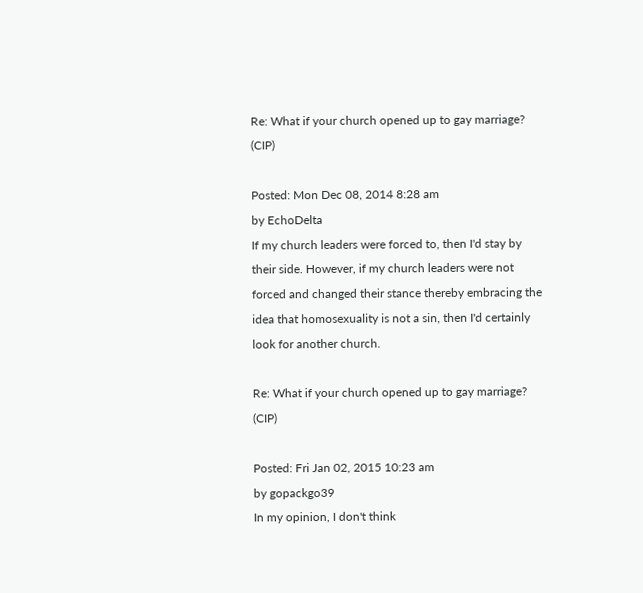Re: What if your church opened up to gay marriage? (CIP)

Posted: Mon Dec 08, 2014 8:28 am
by EchoDelta
If my church leaders were forced to, then I'd stay by their side. However, if my church leaders were not forced and changed their stance thereby embracing the idea that homosexuality is not a sin, then I'd certainly look for another church.

Re: What if your church opened up to gay marriage? (CIP)

Posted: Fri Jan 02, 2015 10:23 am
by gopackgo39
In my opinion, I don't think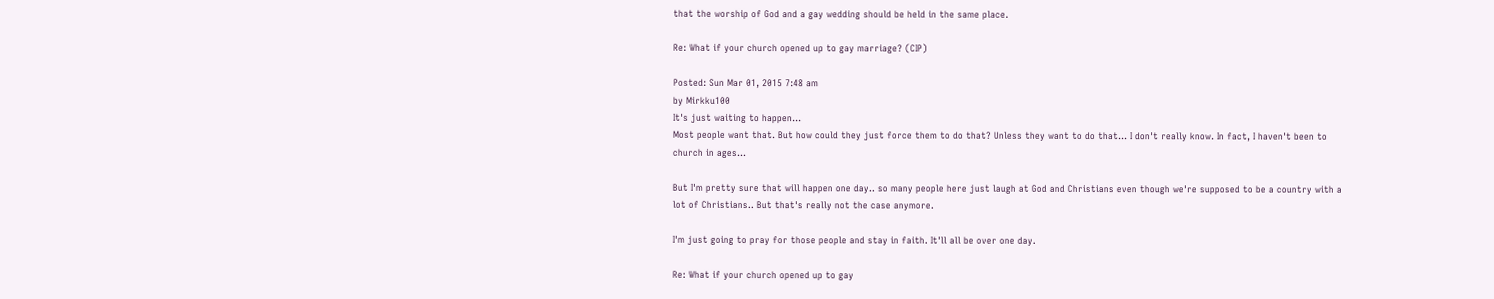that the worship of God and a gay wedding should be held in the same place.

Re: What if your church opened up to gay marriage? (CIP)

Posted: Sun Mar 01, 2015 7:48 am
by Mirkku100
It's just waiting to happen...
Most people want that. But how could they just force them to do that? Unless they want to do that... I don't really know. In fact, I haven't been to church in ages...

But I'm pretty sure that will happen one day.. so many people here just laugh at God and Christians even though we're supposed to be a country with a lot of Christians.. But that's really not the case anymore.

I'm just going to pray for those people and stay in faith. It'll all be over one day.

Re: What if your church opened up to gay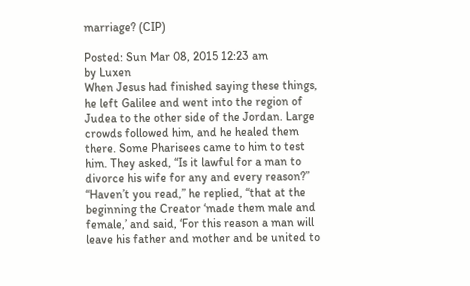marriage? (CIP)

Posted: Sun Mar 08, 2015 12:23 am
by Luxen
When Jesus had finished saying these things, he left Galilee and went into the region of Judea to the other side of the Jordan. Large crowds followed him, and he healed them there. Some Pharisees came to him to test him. They asked, “Is it lawful for a man to divorce his wife for any and every reason?” “Haven’t you read,” he replied, “that at the beginning the Creator ‘made them male and female,’ and said, ‘For this reason a man will leave his father and mother and be united to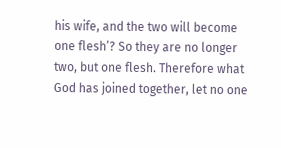his wife, and the two will become one flesh’? So they are no longer two, but one flesh. Therefore what God has joined together, let no one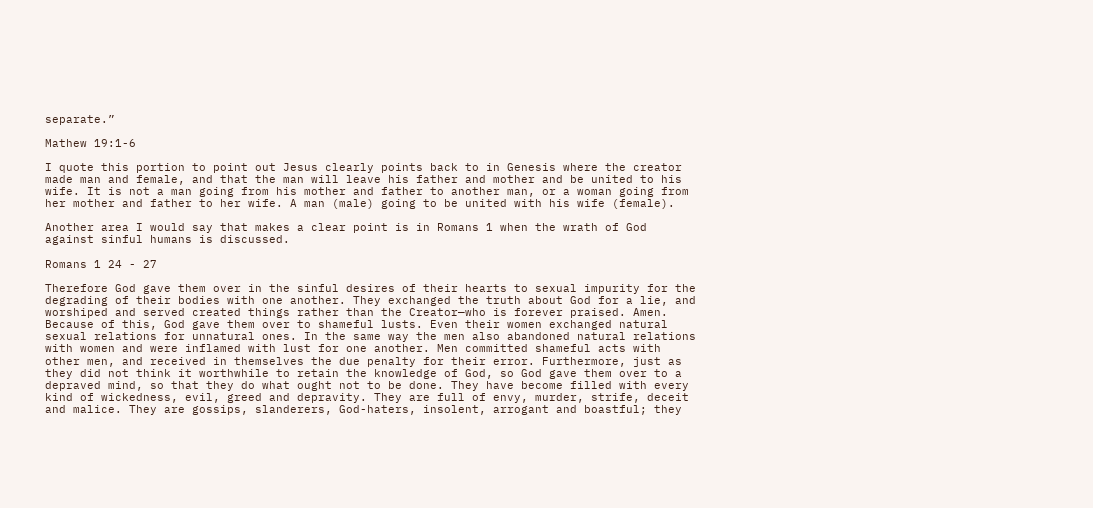separate.”

Mathew 19:1-6

I quote this portion to point out Jesus clearly points back to in Genesis where the creator made man and female, and that the man will leave his father and mother and be united to his wife. It is not a man going from his mother and father to another man, or a woman going from her mother and father to her wife. A man (male) going to be united with his wife (female).

Another area I would say that makes a clear point is in Romans 1 when the wrath of God against sinful humans is discussed.

Romans 1 24 - 27

Therefore God gave them over in the sinful desires of their hearts to sexual impurity for the degrading of their bodies with one another. They exchanged the truth about God for a lie, and worshiped and served created things rather than the Creator—who is forever praised. Amen.
Because of this, God gave them over to shameful lusts. Even their women exchanged natural sexual relations for unnatural ones. In the same way the men also abandoned natural relations with women and were inflamed with lust for one another. Men committed shameful acts with other men, and received in themselves the due penalty for their error. Furthermore, just as they did not think it worthwhile to retain the knowledge of God, so God gave them over to a depraved mind, so that they do what ought not to be done. They have become filled with every kind of wickedness, evil, greed and depravity. They are full of envy, murder, strife, deceit and malice. They are gossips, slanderers, God-haters, insolent, arrogant and boastful; they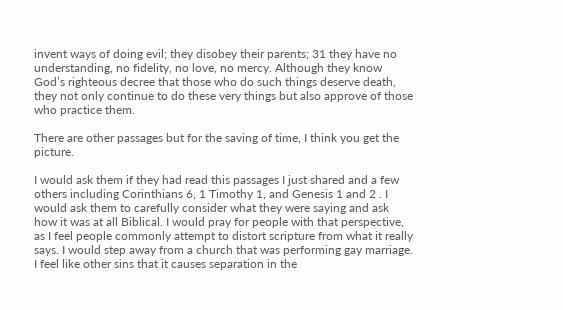invent ways of doing evil; they disobey their parents; 31 they have no understanding, no fidelity, no love, no mercy. Although they know God’s righteous decree that those who do such things deserve death, they not only continue to do these very things but also approve of those who practice them.

There are other passages but for the saving of time, I think you get the picture.

I would ask them if they had read this passages I just shared and a few others including Corinthians 6, 1 Timothy 1, and Genesis 1 and 2 . I would ask them to carefully consider what they were saying and ask how it was at all Biblical. I would pray for people with that perspective, as I feel people commonly attempt to distort scripture from what it really says. I would step away from a church that was performing gay marriage. I feel like other sins that it causes separation in the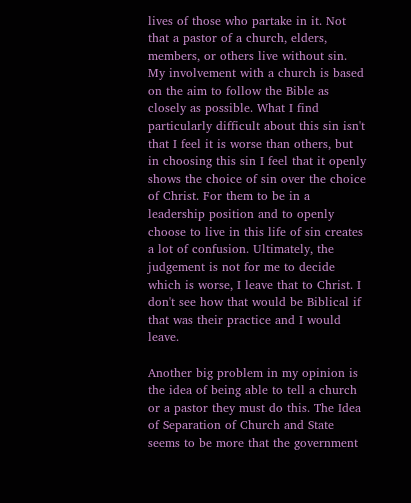lives of those who partake in it. Not that a pastor of a church, elders, members, or others live without sin. My involvement with a church is based on the aim to follow the Bible as closely as possible. What I find particularly difficult about this sin isn't that I feel it is worse than others, but in choosing this sin I feel that it openly shows the choice of sin over the choice of Christ. For them to be in a leadership position and to openly choose to live in this life of sin creates a lot of confusion. Ultimately, the judgement is not for me to decide which is worse, I leave that to Christ. I don't see how that would be Biblical if that was their practice and I would leave.

Another big problem in my opinion is the idea of being able to tell a church or a pastor they must do this. The Idea of Separation of Church and State seems to be more that the government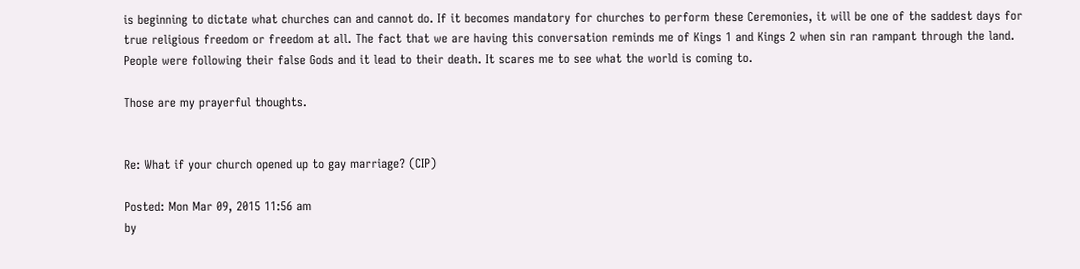is beginning to dictate what churches can and cannot do. If it becomes mandatory for churches to perform these Ceremonies, it will be one of the saddest days for true religious freedom or freedom at all. The fact that we are having this conversation reminds me of Kings 1 and Kings 2 when sin ran rampant through the land. People were following their false Gods and it lead to their death. It scares me to see what the world is coming to.

Those are my prayerful thoughts.


Re: What if your church opened up to gay marriage? (CIP)

Posted: Mon Mar 09, 2015 11:56 am
by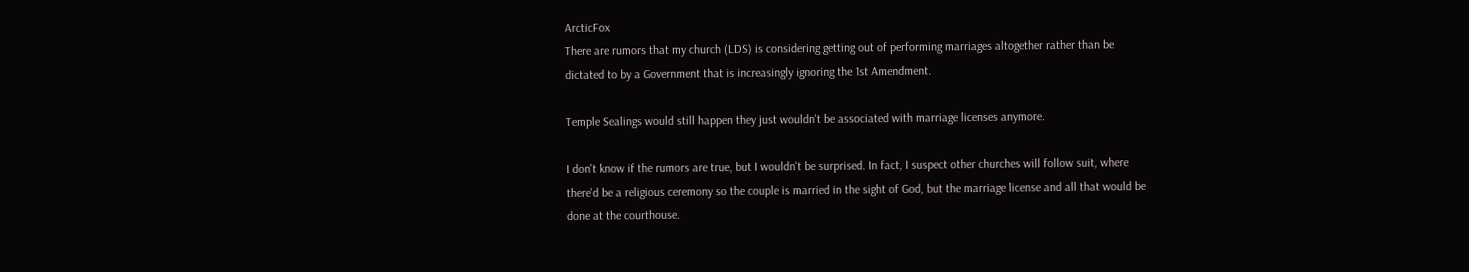ArcticFox
There are rumors that my church (LDS) is considering getting out of performing marriages altogether rather than be dictated to by a Government that is increasingly ignoring the 1st Amendment.

Temple Sealings would still happen they just wouldn't be associated with marriage licenses anymore.

I don't know if the rumors are true, but I wouldn't be surprised. In fact, I suspect other churches will follow suit, where there'd be a religious ceremony so the couple is married in the sight of God, but the marriage license and all that would be done at the courthouse.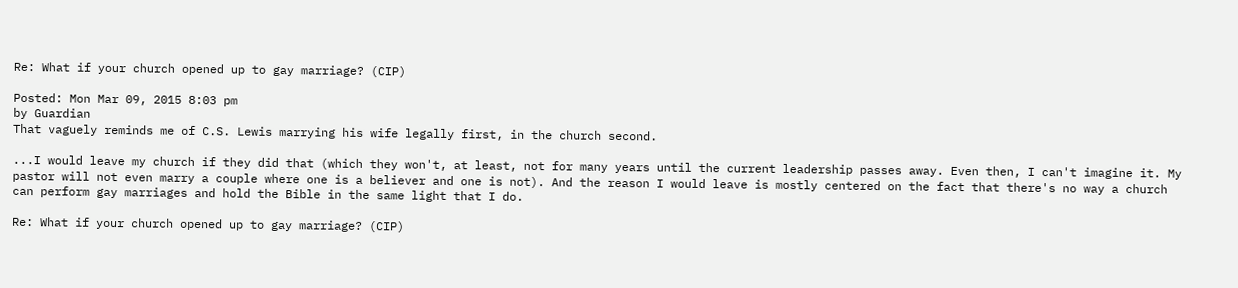Re: What if your church opened up to gay marriage? (CIP)

Posted: Mon Mar 09, 2015 8:03 pm
by Guardian
That vaguely reminds me of C.S. Lewis marrying his wife legally first, in the church second.

...I would leave my church if they did that (which they won't, at least, not for many years until the current leadership passes away. Even then, I can't imagine it. My pastor will not even marry a couple where one is a believer and one is not). And the reason I would leave is mostly centered on the fact that there's no way a church can perform gay marriages and hold the Bible in the same light that I do.

Re: What if your church opened up to gay marriage? (CIP)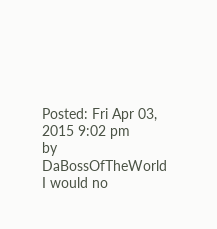Posted: Fri Apr 03, 2015 9:02 pm
by DaBossOfTheWorld
I would no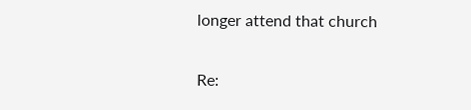longer attend that church

Re: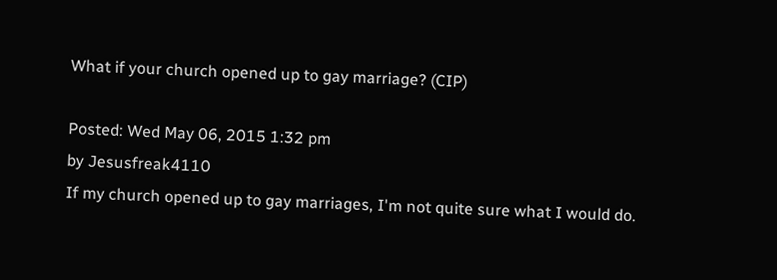What if your church opened up to gay marriage? (CIP)

Posted: Wed May 06, 2015 1:32 pm
by Jesusfreak4110
If my church opened up to gay marriages, I'm not quite sure what I would do.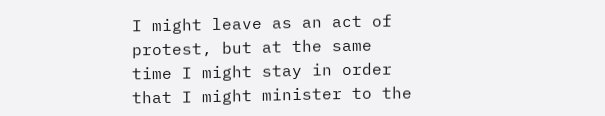I might leave as an act of protest, but at the same time I might stay in order that I might minister to the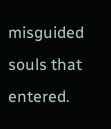misguided souls that entered.